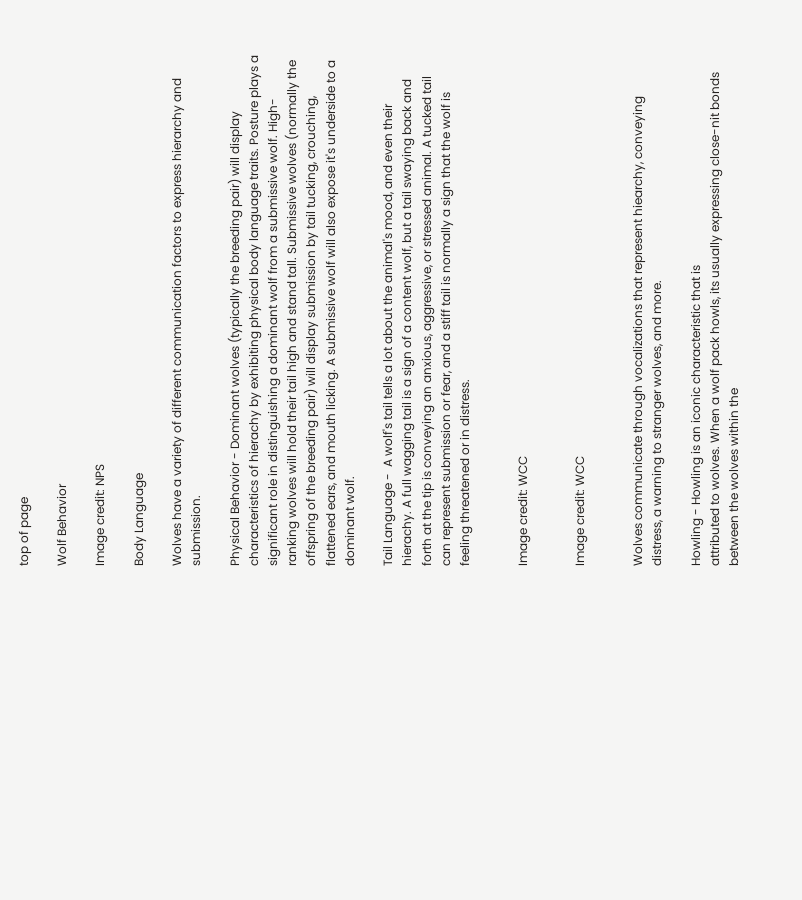top of page

Wolf Behavior

Image credit: NPS

Body Language

Wolves have a variety of different communication factors to express hierarchy and submission.

Physical Behavior - Dominant wolves (typically the breeding pair) will display characteristics of hierachy by exhibiting physical body language traits. Posture plays a significant role in distinguishing a dominant wolf from a submissive wolf. High-ranking wolves will hold their tail high and stand tall. Submissive wolves (normally the offspring of the breeding pair) will display submission by tail tucking, crouching, flattened ears, and mouth licking. A submissive wolf will also expose it's underside to a dominant wolf.

Tail Language -  A wolf's tail tells a lot about the animal's mood, and even their hierachy. A full wagging tail is a sign of a content wolf, but a tail swaying back and forth at the tip is conveying an anxious, aggressive, or stressed animal. A tucked tail can represent submission or fear, and a stiff tail is normally a sign that the wolf is feeling threatened or in distress.


Image credit: WCC


Image credit: WCC


Wolves communicate through vocalizations that represent hiearchy, conveying distress, a warning to stranger wolves, and more.

Howling - Howling is an iconic characteristic that is
attributed to wolves. When a wolf pack howls, its usually expressing close-nit bonds between the wolves within the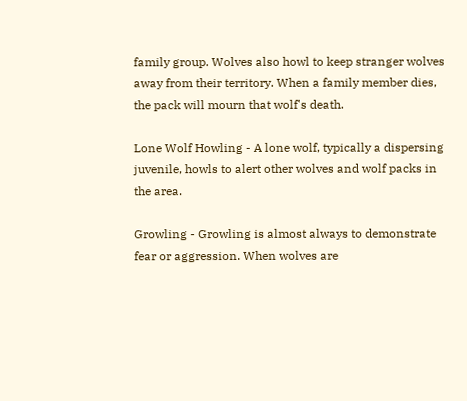family group. Wolves also howl to keep stranger wolves away from their territory. When a family member dies, the pack will mourn that wolf's death.

Lone Wolf Howling - A lone wolf, typically a dispersing juvenile, howls to alert other wolves and wolf packs in the area.

Growling - Growling is almost always to demonstrate fear or aggression. When wolves are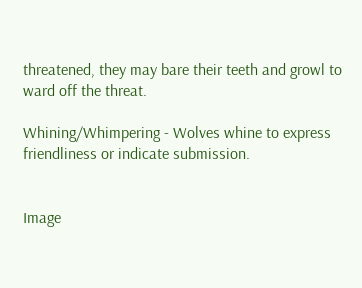threatened, they may bare their teeth and growl to ward off the threat.

Whining/Whimpering - Wolves whine to express friendliness or indicate submission.


Image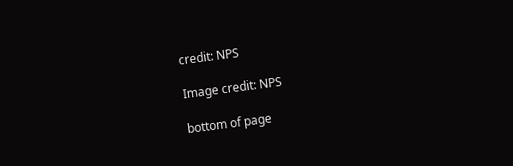credit: NPS

Image credit: NPS

bottom of page